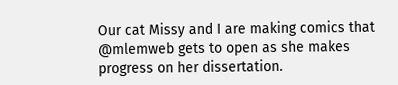Our cat Missy and I are making comics that @mlemweb gets to open as she makes progress on her dissertation.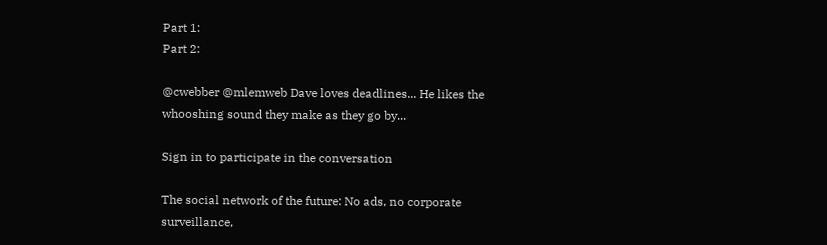Part 1:
Part 2:

@cwebber @mlemweb Dave loves deadlines... He likes the whooshing sound they make as they go by...

Sign in to participate in the conversation

The social network of the future: No ads, no corporate surveillance,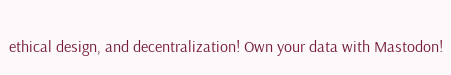ethical design, and decentralization! Own your data with Mastodon!